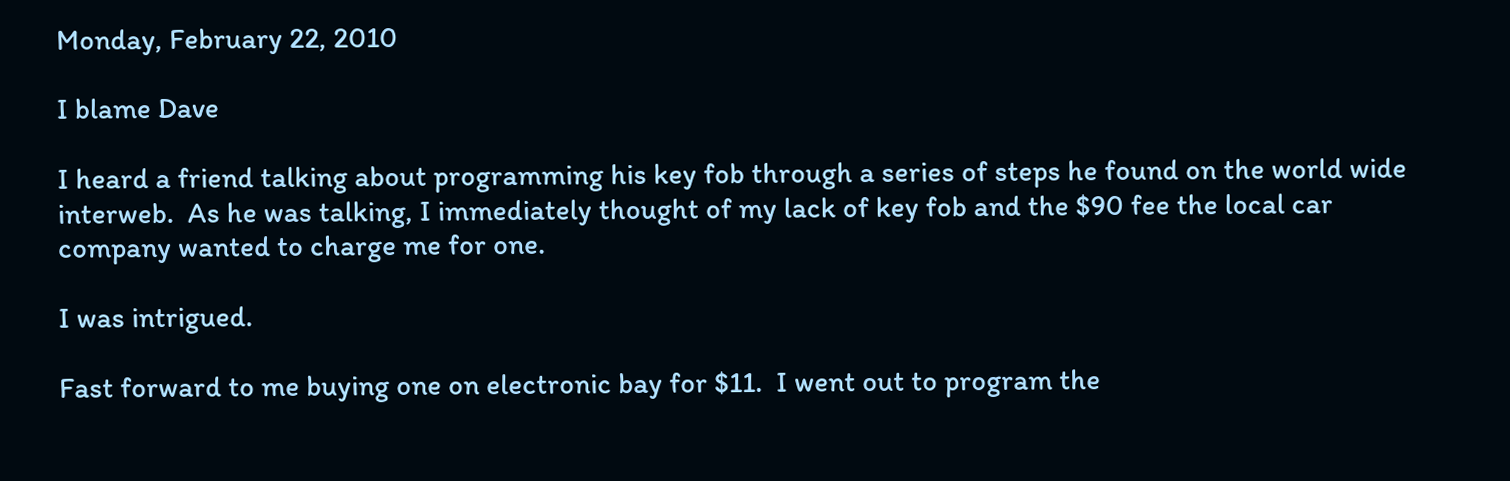Monday, February 22, 2010

I blame Dave

I heard a friend talking about programming his key fob through a series of steps he found on the world wide interweb.  As he was talking, I immediately thought of my lack of key fob and the $90 fee the local car company wanted to charge me for one.

I was intrigued.

Fast forward to me buying one on electronic bay for $11.  I went out to program the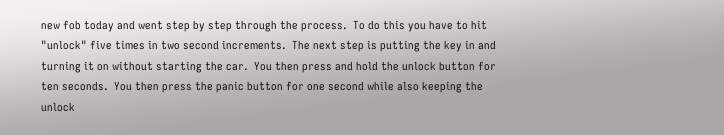new fob today and went step by step through the process.  To do this you have to hit "unlock" five times in two second increments.  The next step is putting the key in and turning it on without starting the car.  You then press and hold the unlock button for ten seconds.  You then press the panic button for one second while also keeping the unlock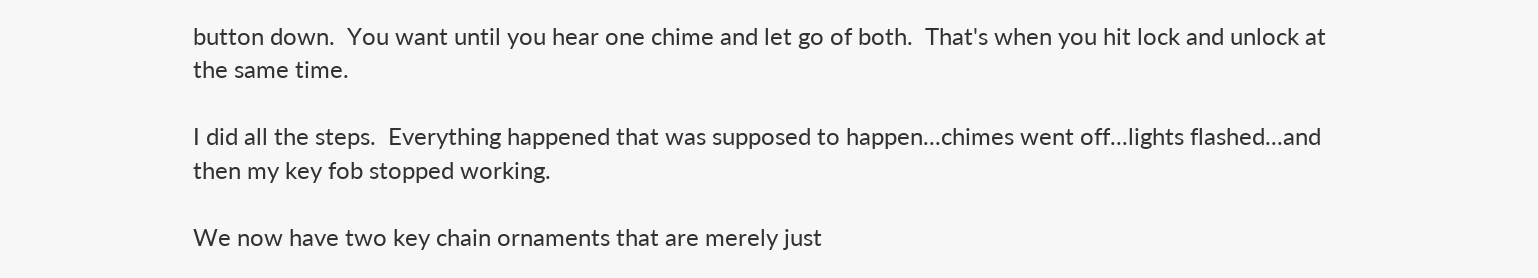button down.  You want until you hear one chime and let go of both.  That's when you hit lock and unlock at the same time.

I did all the steps.  Everything happened that was supposed to happen...chimes went off...lights flashed...and then my key fob stopped working.

We now have two key chain ornaments that are merely just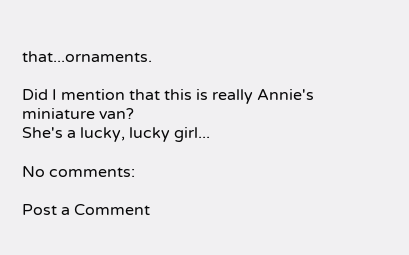that...ornaments.

Did I mention that this is really Annie's miniature van?
She's a lucky, lucky girl...

No comments:

Post a Comment